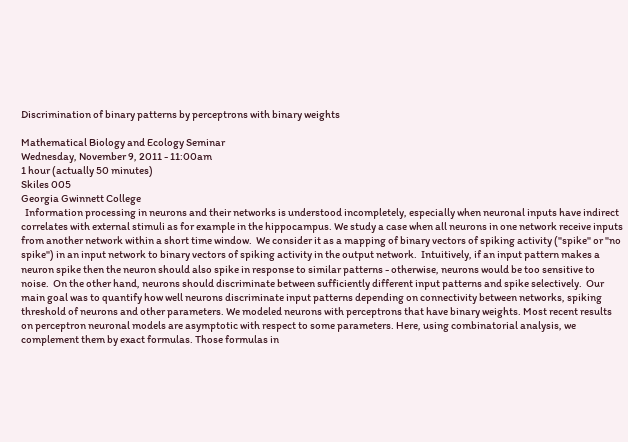Discrimination of binary patterns by perceptrons with binary weights

Mathematical Biology and Ecology Seminar
Wednesday, November 9, 2011 - 11:00am
1 hour (actually 50 minutes)
Skiles 005
Georgia Gwinnett College
  Information processing in neurons and their networks is understood incompletely, especially when neuronal inputs have indirect correlates with external stimuli as for example in the hippocampus. We study a case when all neurons in one network receive inputs from another network within a short time window.  We consider it as a mapping of binary vectors of spiking activity ("spike" or "no spike") in an input network to binary vectors of spiking activity in the output network.  Intuitively, if an input pattern makes a neuron spike then the neuron should also spike in response to similar patterns - otherwise, neurons would be too sensitive to noise.  On the other hand, neurons should discriminate between sufficiently different input patterns and spike selectively.  Our main goal was to quantify how well neurons discriminate input patterns depending on connectivity between networks, spiking threshold of neurons and other parameters. We modeled neurons with perceptrons that have binary weights. Most recent results on perceptron neuronal models are asymptotic with respect to some parameters. Here, using combinatorial analysis, we complement them by exact formulas. Those formulas in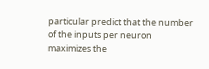particular predict that the number of the inputs per neuron maximizes the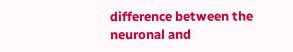difference between the neuronal and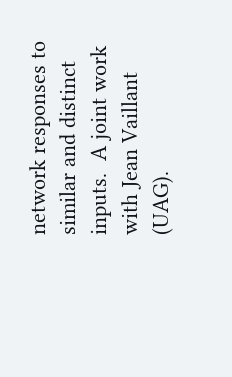network responses to similar and distinct inputs.  A joint work with Jean Vaillant (UAG).